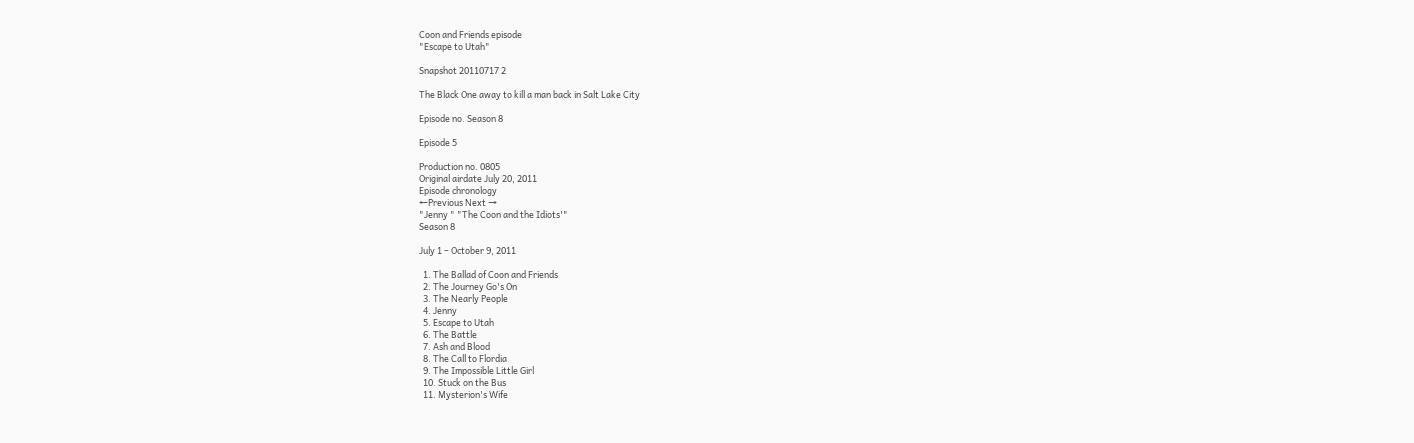Coon and Friends episode
"Escape to Utah"

Snapshot 20110717 2

The Black One away to kill a man back in Salt Lake City

Episode no. Season 8

Episode 5

Production no. 0805
Original airdate July 20, 2011
Episode chronology
←Previous Next →
"Jenny " "The Coon and the Idiots'"
Season 8

July 1 – October 9, 2011

  1. The Ballad of Coon and Friends
  2. The Journey Go's On
  3. The Nearly People
  4. Jenny
  5. Escape to Utah
  6. The Battle
  7. Ash and Blood
  8. The Call to Flordia
  9. The Impossible Little Girl
  10. Stuck on the Bus
  11. Mysterion's Wife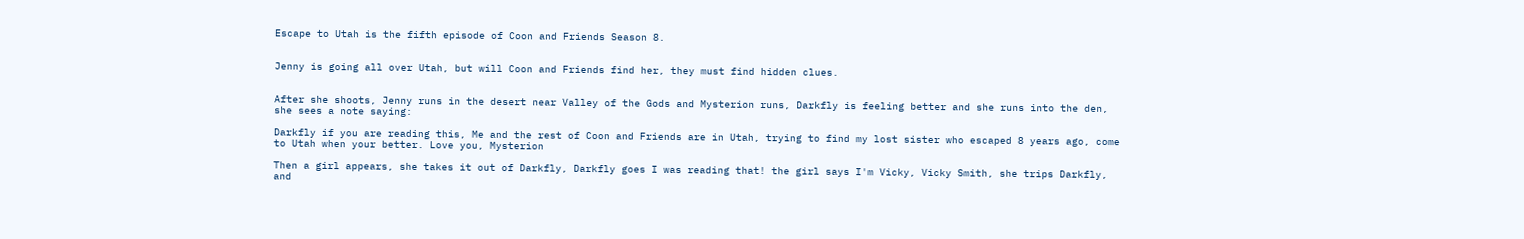Escape to Utah is the fifth episode of Coon and Friends Season 8.


Jenny is going all over Utah, but will Coon and Friends find her, they must find hidden clues.


After she shoots, Jenny runs in the desert near Valley of the Gods and Mysterion runs, Darkfly is feeling better and she runs into the den, she sees a note saying:

Darkfly if you are reading this, Me and the rest of Coon and Friends are in Utah, trying to find my lost sister who escaped 8 years ago, come to Utah when your better. Love you, Mysterion

Then a girl appears, she takes it out of Darkfly, Darkfly goes I was reading that! the girl says I'm Vicky, Vicky Smith, she trips Darkfly, and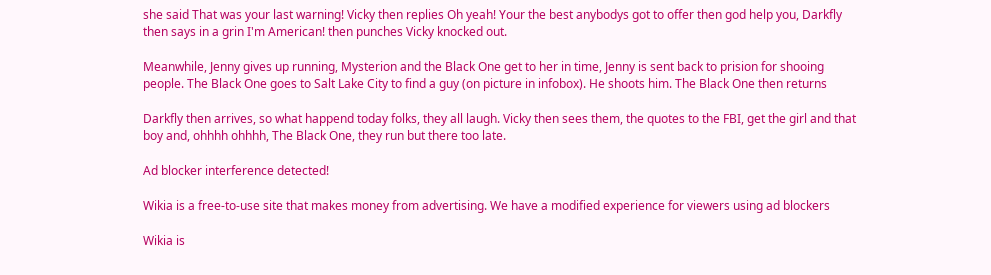she said That was your last warning! Vicky then replies Oh yeah! Your the best anybodys got to offer then god help you, Darkfly then says in a grin I'm American! then punches Vicky knocked out.

Meanwhile, Jenny gives up running, Mysterion and the Black One get to her in time, Jenny is sent back to prision for shooing people. The Black One goes to Salt Lake City to find a guy (on picture in infobox). He shoots him. The Black One then returns

Darkfly then arrives, so what happend today folks, they all laugh. Vicky then sees them, the quotes to the FBI, get the girl and that boy and, ohhhh ohhhh, The Black One, they run but there too late.

Ad blocker interference detected!

Wikia is a free-to-use site that makes money from advertising. We have a modified experience for viewers using ad blockers

Wikia is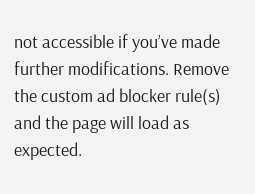not accessible if you’ve made further modifications. Remove the custom ad blocker rule(s) and the page will load as expected.